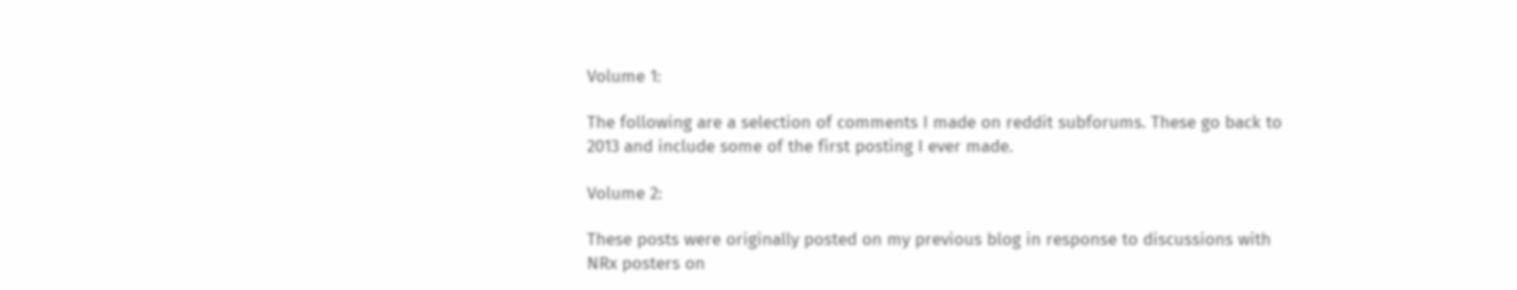Volume 1:

The following are a selection of comments I made on reddit subforums. These go back to 2013 and include some of the first posting I ever made.

Volume 2:

These posts were originally posted on my previous blog in response to discussions with NRx posters on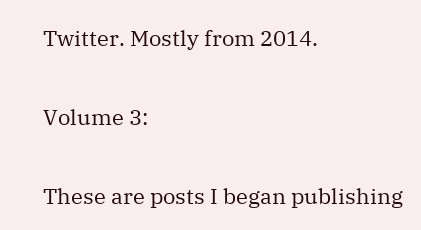Twitter. Mostly from 2014.

Volume 3:

These are posts I began publishing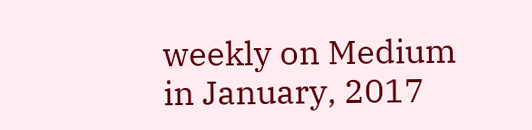weekly on Medium in January, 2017